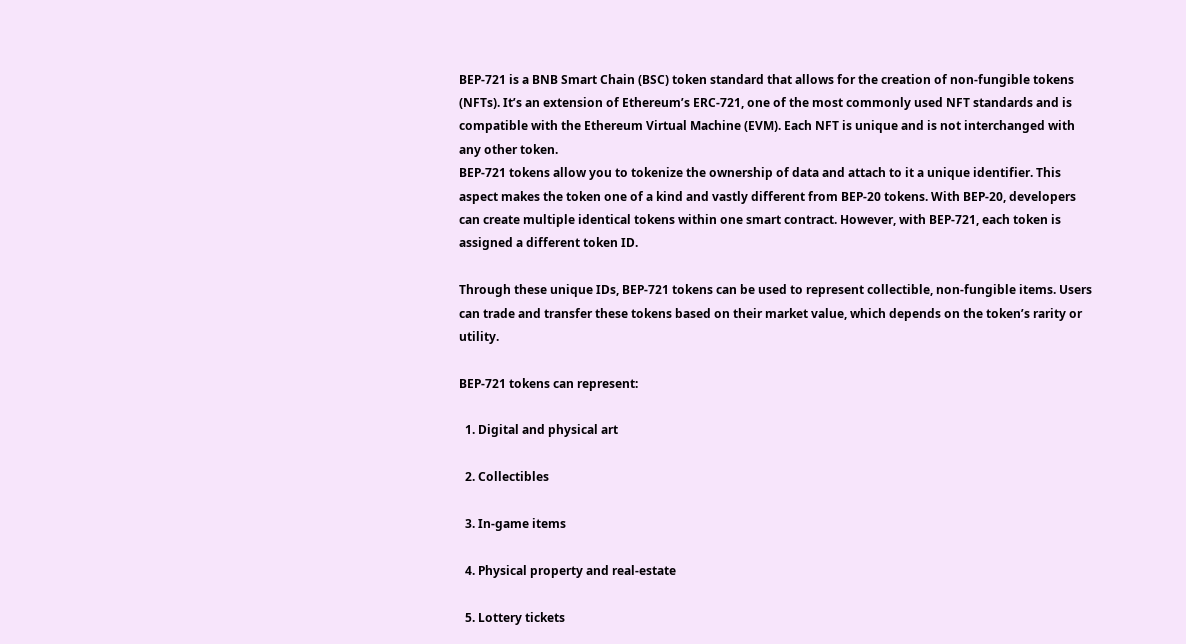BEP-721 is a BNB Smart Chain (BSC) token standard that allows for the creation of non-fungible tokens (NFTs). It’s an extension of Ethereum’s ERC-721, one of the most commonly used NFT standards and is compatible with the Ethereum Virtual Machine (EVM). Each NFT is unique and is not interchanged with any other token.
BEP-721 tokens allow you to tokenize the ownership of data and attach to it a unique identifier. This aspect makes the token one of a kind and vastly different from BEP-20 tokens. With BEP-20, developers can create multiple identical tokens within one smart contract. However, with BEP-721, each token is assigned a different token ID.

Through these unique IDs, BEP-721 tokens can be used to represent collectible, non-fungible items. Users can trade and transfer these tokens based on their market value, which depends on the token’s rarity or utility.

BEP-721 tokens can represent:

  1. Digital and physical art

  2. Collectibles

  3. In-game items

  4. Physical property and real-estate

  5. Lottery tickets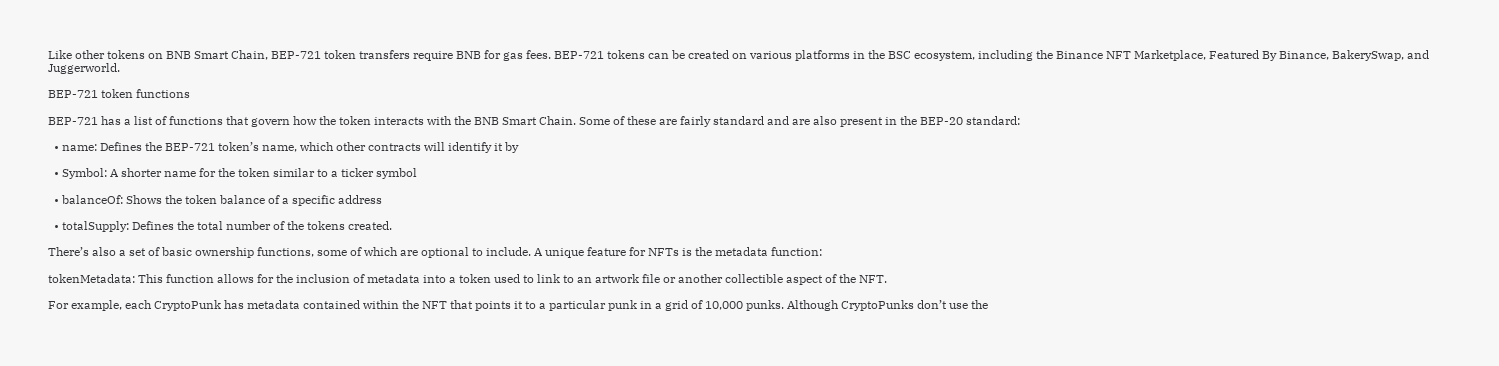Like other tokens on BNB Smart Chain, BEP-721 token transfers require BNB for gas fees. BEP-721 tokens can be created on various platforms in the BSC ecosystem, including the Binance NFT Marketplace, Featured By Binance, BakerySwap, and Juggerworld.

BEP-721 token functions

BEP-721 has a list of functions that govern how the token interacts with the BNB Smart Chain. Some of these are fairly standard and are also present in the BEP-20 standard:

  • name: Defines the BEP-721 token’s name, which other contracts will identify it by

  • Symbol: A shorter name for the token similar to a ticker symbol

  • balanceOf: Shows the token balance of a specific address

  • totalSupply: Defines the total number of the tokens created.

There’s also a set of basic ownership functions, some of which are optional to include. A unique feature for NFTs is the metadata function:

tokenMetadata: This function allows for the inclusion of metadata into a token used to link to an artwork file or another collectible aspect of the NFT.

For example, each CryptoPunk has metadata contained within the NFT that points it to a particular punk in a grid of 10,000 punks. Although CryptoPunks don’t use the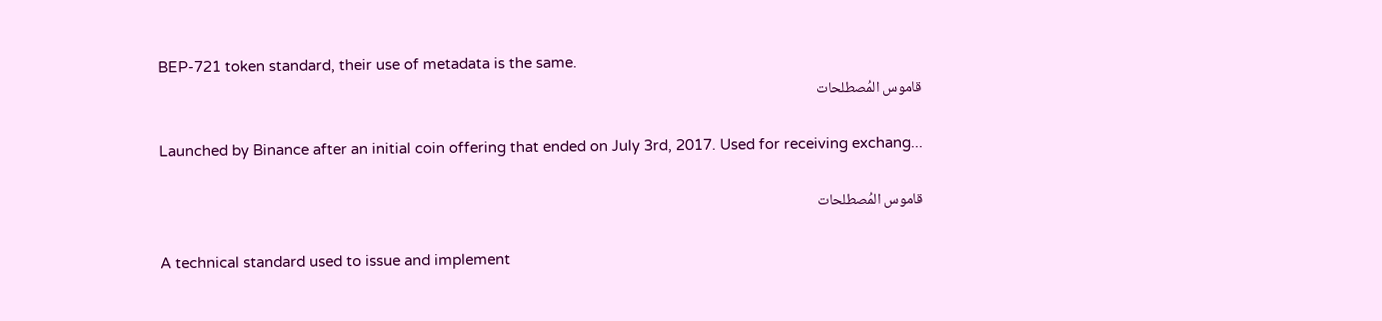BEP-721 token standard, their use of metadata is the same.
قاموس المُصطلحات

Launched by Binance after an initial coin offering that ended on July 3rd, 2017. Used for receiving exchang...

قاموس المُصطلحات

A technical standard used to issue and implement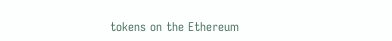tokens on the Ethereum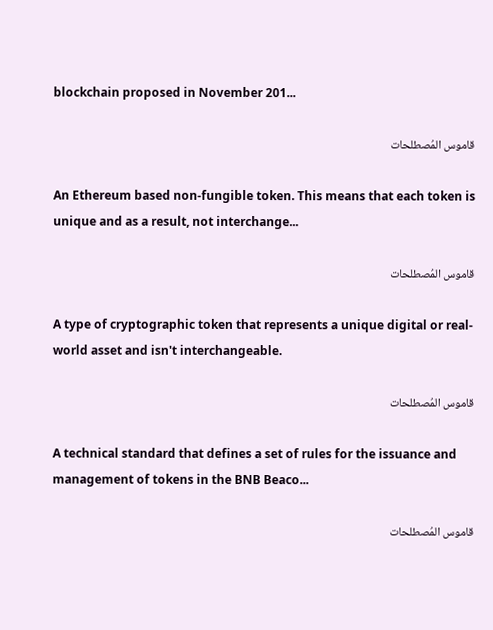blockchain proposed in November 201...

قاموس المُصطلحات

An Ethereum based non-fungible token. This means that each token is unique and as a result, not interchange...

قاموس المُصطلحات

A type of cryptographic token that represents a unique digital or real-world asset and isn't interchangeable.

قاموس المُصطلحات

A technical standard that defines a set of rules for the issuance and management of tokens in the BNB Beaco...

قاموس المُصطلحات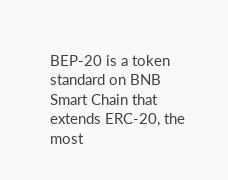BEP-20 is a token standard on BNB Smart Chain that extends ERC-20, the most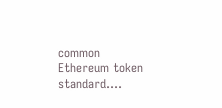common Ethereum token standard....